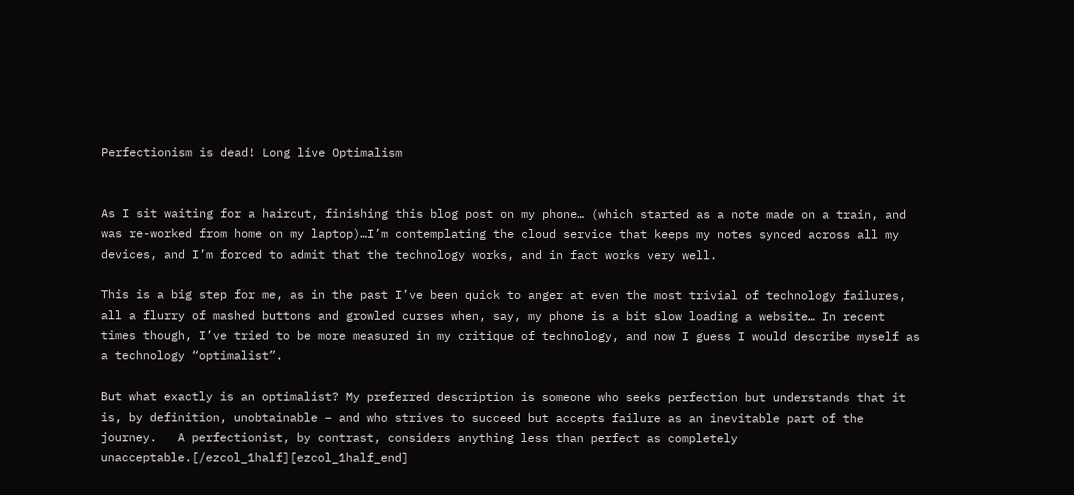Perfectionism is dead! Long live Optimalism


As I sit waiting for a haircut, finishing this blog post on my phone… (which started as a note made on a train, and was re-worked from home on my laptop)…I’m contemplating the cloud service that keeps my notes synced across all my devices, and I’m forced to admit that the technology works, and in fact works very well.

This is a big step for me, as in the past I’ve been quick to anger at even the most trivial of technology failures, all a flurry of mashed buttons and growled curses when, say, my phone is a bit slow loading a website… In recent times though, I’ve tried to be more measured in my critique of technology, and now I guess I would describe myself as a technology “optimalist”.

But what exactly is an optimalist? My preferred description is someone who seeks perfection but understands that it is, by definition, unobtainable – and who strives to succeed but accepts failure as an inevitable part of the journey.   A perfectionist, by contrast, considers anything less than perfect as completely unacceptable.[/ezcol_1half][ezcol_1half_end]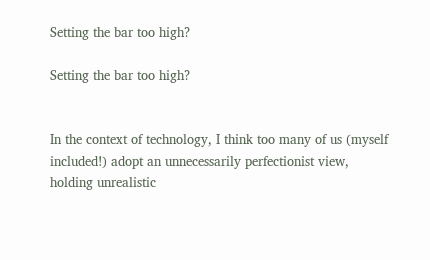Setting the bar too high?

Setting the bar too high?


In the context of technology, I think too many of us (myself included!) adopt an unnecessarily perfectionist view, holding unrealistic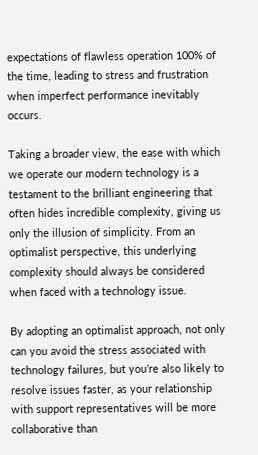expectations of flawless operation 100% of the time, leading to stress and frustration when imperfect performance inevitably occurs.

Taking a broader view, the ease with which we operate our modern technology is a testament to the brilliant engineering that often hides incredible complexity, giving us only the illusion of simplicity. From an optimalist perspective, this underlying complexity should always be considered when faced with a technology issue.

By adopting an optimalist approach, not only can you avoid the stress associated with technology failures, but you’re also likely to resolve issues faster, as your relationship with support representatives will be more collaborative than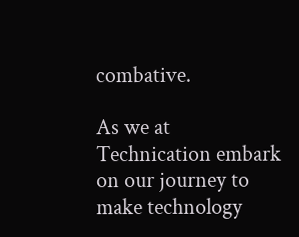combative.

As we at Technication embark on our journey to make technology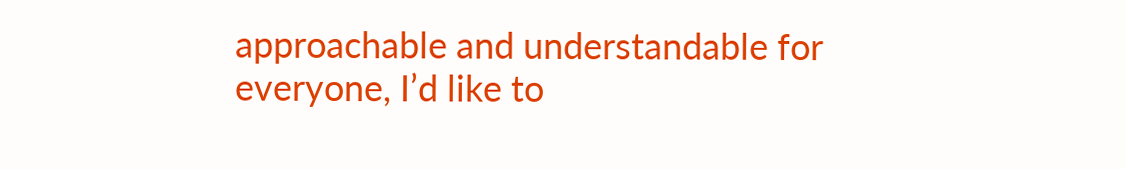approachable and understandable for everyone, I’d like to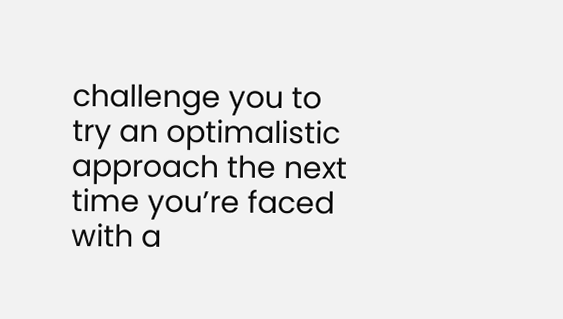challenge you to try an optimalistic approach the next time you’re faced with a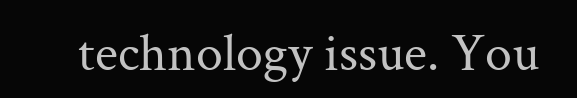technology issue. You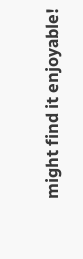might find it enjoyable!